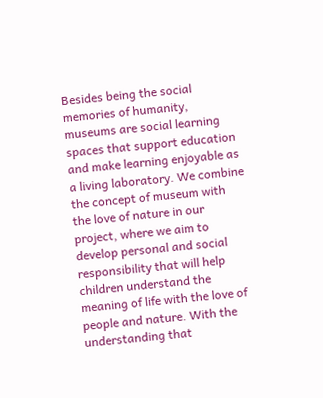Besides being the social memories of humanity, museums are social learning spaces that support education and make learning enjoyable as a living laboratory. We combine the concept of museum with the love of nature in our project, where we aim to develop personal and social responsibility that will help children understand the meaning of life with the love of people and nature. With the understanding that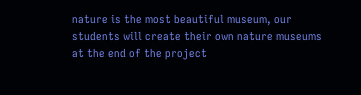nature is the most beautiful museum, our students will create their own nature museums at the end of the project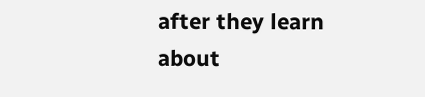after they learn about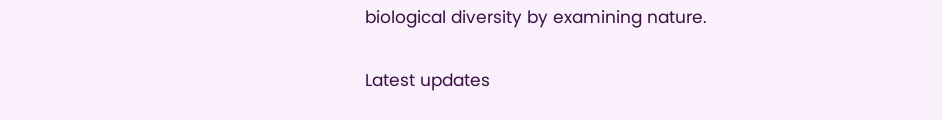biological diversity by examining nature.

Latest updates